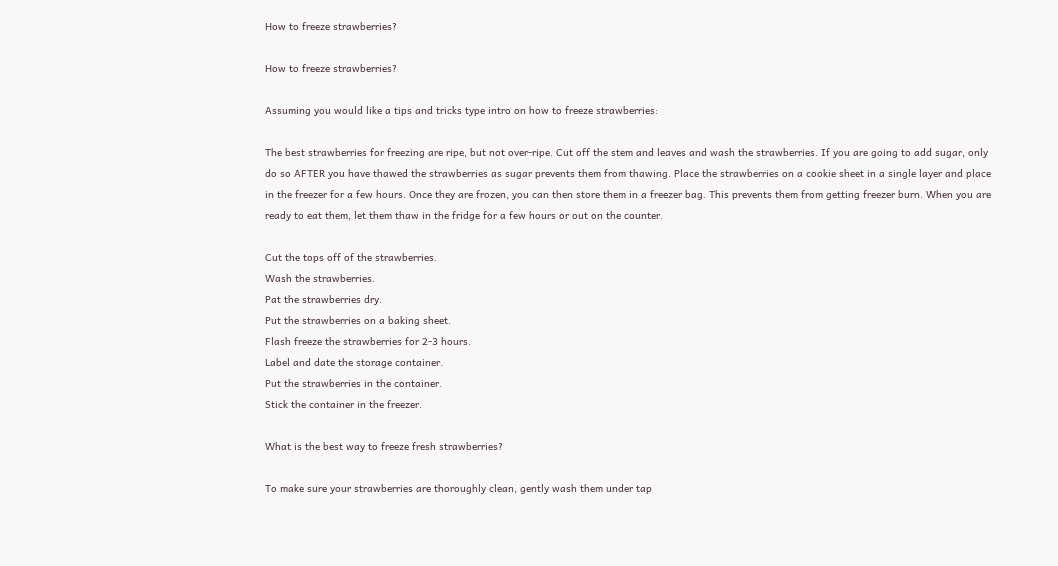How to freeze strawberries?

How to freeze strawberries?

Assuming you would like a tips and tricks type intro on how to freeze strawberries:

The best strawberries for freezing are ripe, but not over-ripe. Cut off the stem and leaves and wash the strawberries. If you are going to add sugar, only do so AFTER you have thawed the strawberries as sugar prevents them from thawing. Place the strawberries on a cookie sheet in a single layer and place in the freezer for a few hours. Once they are frozen, you can then store them in a freezer bag. This prevents them from getting freezer burn. When you are ready to eat them, let them thaw in the fridge for a few hours or out on the counter.

Cut the tops off of the strawberries.
Wash the strawberries.
Pat the strawberries dry.
Put the strawberries on a baking sheet.
Flash freeze the strawberries for 2-3 hours.
Label and date the storage container.
Put the strawberries in the container.
Stick the container in the freezer.

What is the best way to freeze fresh strawberries?

To make sure your strawberries are thoroughly clean, gently wash them under tap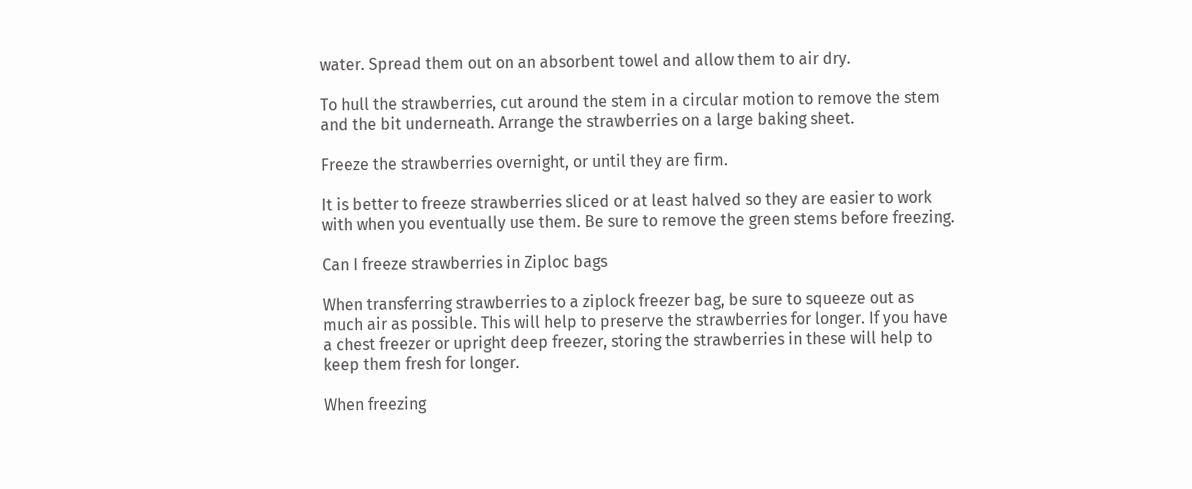water. Spread them out on an absorbent towel and allow them to air dry.

To hull the strawberries, cut around the stem in a circular motion to remove the stem and the bit underneath. Arrange the strawberries on a large baking sheet.

Freeze the strawberries overnight, or until they are firm.

It is better to freeze strawberries sliced or at least halved so they are easier to work with when you eventually use them. Be sure to remove the green stems before freezing.

Can I freeze strawberries in Ziploc bags

When transferring strawberries to a ziplock freezer bag, be sure to squeeze out as much air as possible. This will help to preserve the strawberries for longer. If you have a chest freezer or upright deep freezer, storing the strawberries in these will help to keep them fresh for longer.

When freezing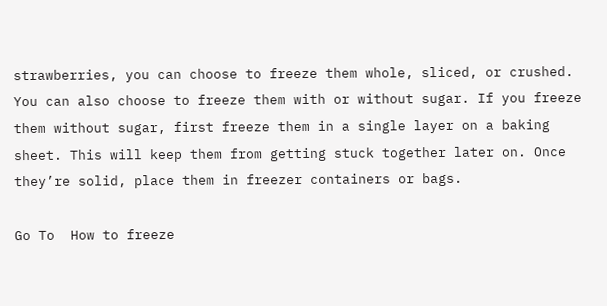strawberries, you can choose to freeze them whole, sliced, or crushed. You can also choose to freeze them with or without sugar. If you freeze them without sugar, first freeze them in a single layer on a baking sheet. This will keep them from getting stuck together later on. Once they’re solid, place them in freezer containers or bags.

Go To  How to freeze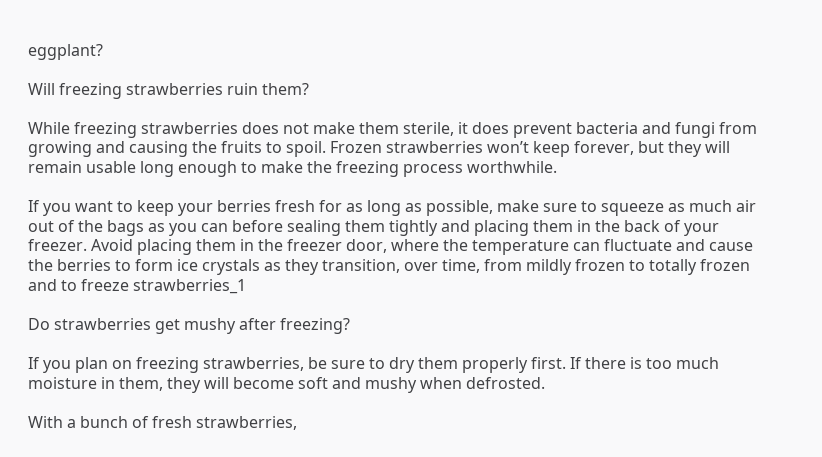eggplant?

Will freezing strawberries ruin them?

While freezing strawberries does not make them sterile, it does prevent bacteria and fungi from growing and causing the fruits to spoil. Frozen strawberries won’t keep forever, but they will remain usable long enough to make the freezing process worthwhile.

If you want to keep your berries fresh for as long as possible, make sure to squeeze as much air out of the bags as you can before sealing them tightly and placing them in the back of your freezer. Avoid placing them in the freezer door, where the temperature can fluctuate and cause the berries to form ice crystals as they transition, over time, from mildly frozen to totally frozen and to freeze strawberries_1

Do strawberries get mushy after freezing?

If you plan on freezing strawberries, be sure to dry them properly first. If there is too much moisture in them, they will become soft and mushy when defrosted.

With a bunch of fresh strawberries,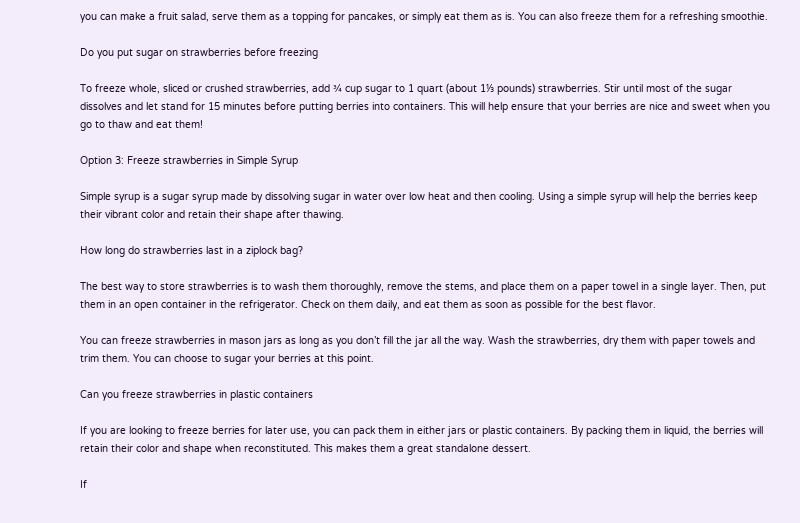you can make a fruit salad, serve them as a topping for pancakes, or simply eat them as is. You can also freeze them for a refreshing smoothie.

Do you put sugar on strawberries before freezing

To freeze whole, sliced or crushed strawberries, add ¾ cup sugar to 1 quart (about 1⅓ pounds) strawberries. Stir until most of the sugar dissolves and let stand for 15 minutes before putting berries into containers. This will help ensure that your berries are nice and sweet when you go to thaw and eat them!

Option 3: Freeze strawberries in Simple Syrup

Simple syrup is a sugar syrup made by dissolving sugar in water over low heat and then cooling. Using a simple syrup will help the berries keep their vibrant color and retain their shape after thawing.

How long do strawberries last in a ziplock bag?

The best way to store strawberries is to wash them thoroughly, remove the stems, and place them on a paper towel in a single layer. Then, put them in an open container in the refrigerator. Check on them daily, and eat them as soon as possible for the best flavor.

You can freeze strawberries in mason jars as long as you don’t fill the jar all the way. Wash the strawberries, dry them with paper towels and trim them. You can choose to sugar your berries at this point.

Can you freeze strawberries in plastic containers

If you are looking to freeze berries for later use, you can pack them in either jars or plastic containers. By packing them in liquid, the berries will retain their color and shape when reconstituted. This makes them a great standalone dessert.

If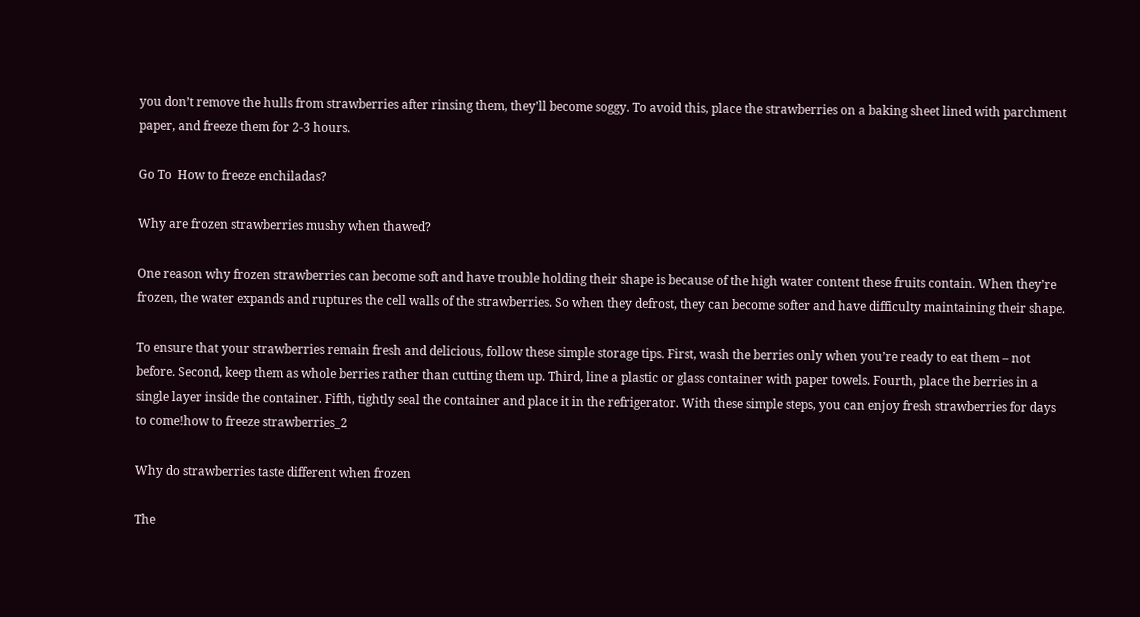you don’t remove the hulls from strawberries after rinsing them, they’ll become soggy. To avoid this, place the strawberries on a baking sheet lined with parchment paper, and freeze them for 2-3 hours.

Go To  How to freeze enchiladas?

Why are frozen strawberries mushy when thawed?

One reason why frozen strawberries can become soft and have trouble holding their shape is because of the high water content these fruits contain. When they’re frozen, the water expands and ruptures the cell walls of the strawberries. So when they defrost, they can become softer and have difficulty maintaining their shape.

To ensure that your strawberries remain fresh and delicious, follow these simple storage tips. First, wash the berries only when you’re ready to eat them – not before. Second, keep them as whole berries rather than cutting them up. Third, line a plastic or glass container with paper towels. Fourth, place the berries in a single layer inside the container. Fifth, tightly seal the container and place it in the refrigerator. With these simple steps, you can enjoy fresh strawberries for days to come!how to freeze strawberries_2

Why do strawberries taste different when frozen

The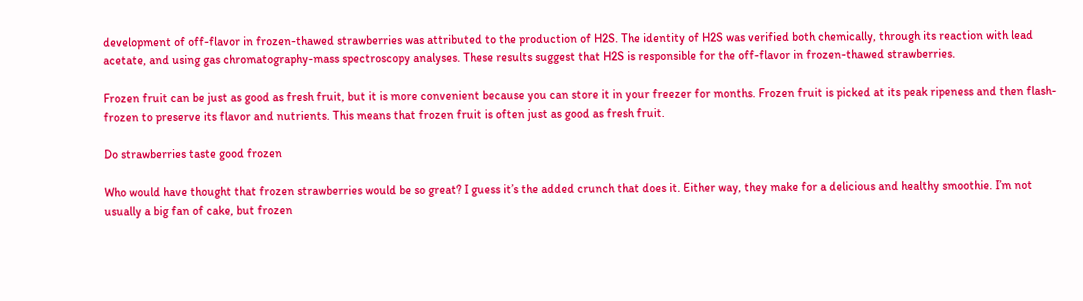development of off-flavor in frozen-thawed strawberries was attributed to the production of H2S. The identity of H2S was verified both chemically, through its reaction with lead acetate, and using gas chromatography-mass spectroscopy analyses. These results suggest that H2S is responsible for the off-flavor in frozen-thawed strawberries.

Frozen fruit can be just as good as fresh fruit, but it is more convenient because you can store it in your freezer for months. Frozen fruit is picked at its peak ripeness and then flash-frozen to preserve its flavor and nutrients. This means that frozen fruit is often just as good as fresh fruit.

Do strawberries taste good frozen

Who would have thought that frozen strawberries would be so great? I guess it’s the added crunch that does it. Either way, they make for a delicious and healthy smoothie. I’m not usually a big fan of cake, but frozen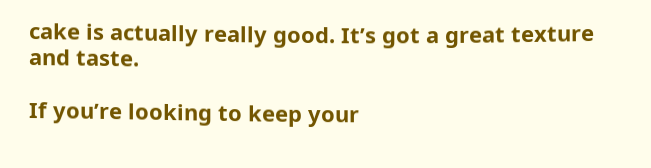cake is actually really good. It’s got a great texture and taste.

If you’re looking to keep your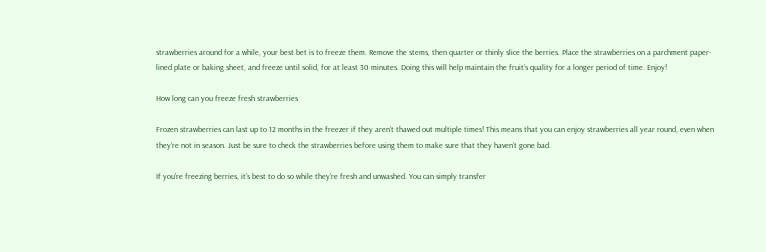strawberries around for a while, your best bet is to freeze them. Remove the stems, then quarter or thinly slice the berries. Place the strawberries on a parchment paper-lined plate or baking sheet, and freeze until solid, for at least 30 minutes. Doing this will help maintain the fruit’s quality for a longer period of time. Enjoy!

How long can you freeze fresh strawberries

Frozen strawberries can last up to 12 months in the freezer if they aren’t thawed out multiple times! This means that you can enjoy strawberries all year round, even when they’re not in season. Just be sure to check the strawberries before using them to make sure that they haven’t gone bad.

If you’re freezing berries, it’s best to do so while they’re fresh and unwashed. You can simply transfer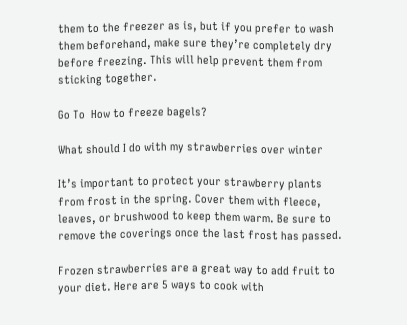them to the freezer as is, but if you prefer to wash them beforehand, make sure they’re completely dry before freezing. This will help prevent them from sticking together.

Go To  How to freeze bagels?

What should I do with my strawberries over winter

It’s important to protect your strawberry plants from frost in the spring. Cover them with fleece, leaves, or brushwood to keep them warm. Be sure to remove the coverings once the last frost has passed.

Frozen strawberries are a great way to add fruit to your diet. Here are 5 ways to cook with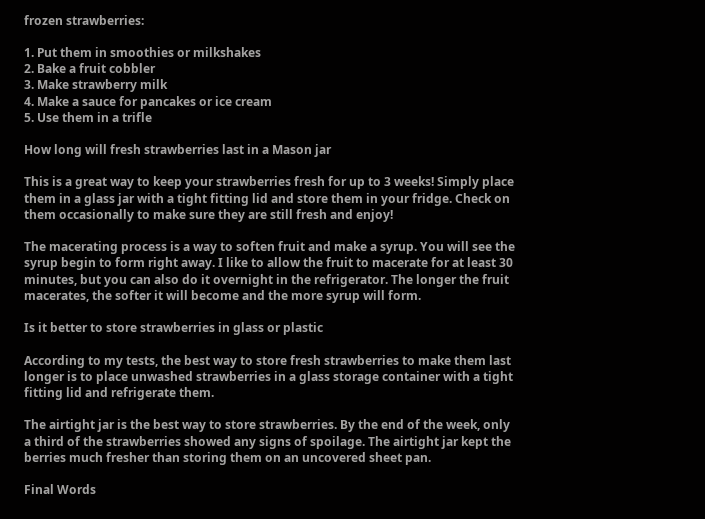frozen strawberries:

1. Put them in smoothies or milkshakes
2. Bake a fruit cobbler
3. Make strawberry milk
4. Make a sauce for pancakes or ice cream
5. Use them in a trifle

How long will fresh strawberries last in a Mason jar

This is a great way to keep your strawberries fresh for up to 3 weeks! Simply place them in a glass jar with a tight fitting lid and store them in your fridge. Check on them occasionally to make sure they are still fresh and enjoy!

The macerating process is a way to soften fruit and make a syrup. You will see the syrup begin to form right away. I like to allow the fruit to macerate for at least 30 minutes, but you can also do it overnight in the refrigerator. The longer the fruit macerates, the softer it will become and the more syrup will form.

Is it better to store strawberries in glass or plastic

According to my tests, the best way to store fresh strawberries to make them last longer is to place unwashed strawberries in a glass storage container with a tight fitting lid and refrigerate them.

The airtight jar is the best way to store strawberries. By the end of the week, only a third of the strawberries showed any signs of spoilage. The airtight jar kept the berries much fresher than storing them on an uncovered sheet pan.

Final Words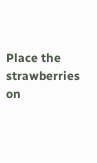Place the strawberries on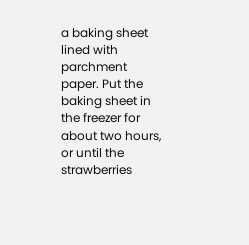a baking sheet lined with parchment paper. Put the baking sheet in the freezer for about two hours, or until the strawberries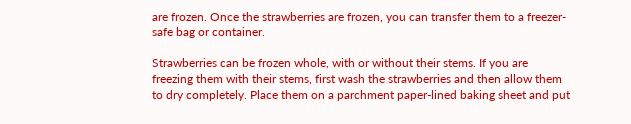are frozen. Once the strawberries are frozen, you can transfer them to a freezer-safe bag or container.

Strawberries can be frozen whole, with or without their stems. If you are freezing them with their stems, first wash the strawberries and then allow them to dry completely. Place them on a parchment paper-lined baking sheet and put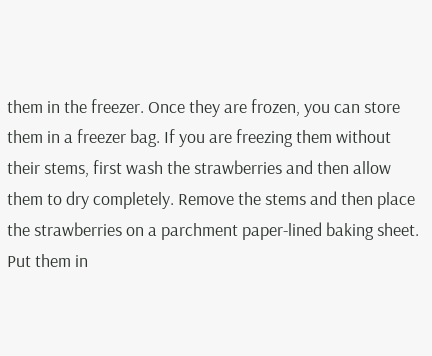them in the freezer. Once they are frozen, you can store them in a freezer bag. If you are freezing them without their stems, first wash the strawberries and then allow them to dry completely. Remove the stems and then place the strawberries on a parchment paper-lined baking sheet. Put them in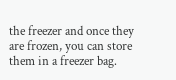the freezer and once they are frozen, you can store them in a freezer bag.